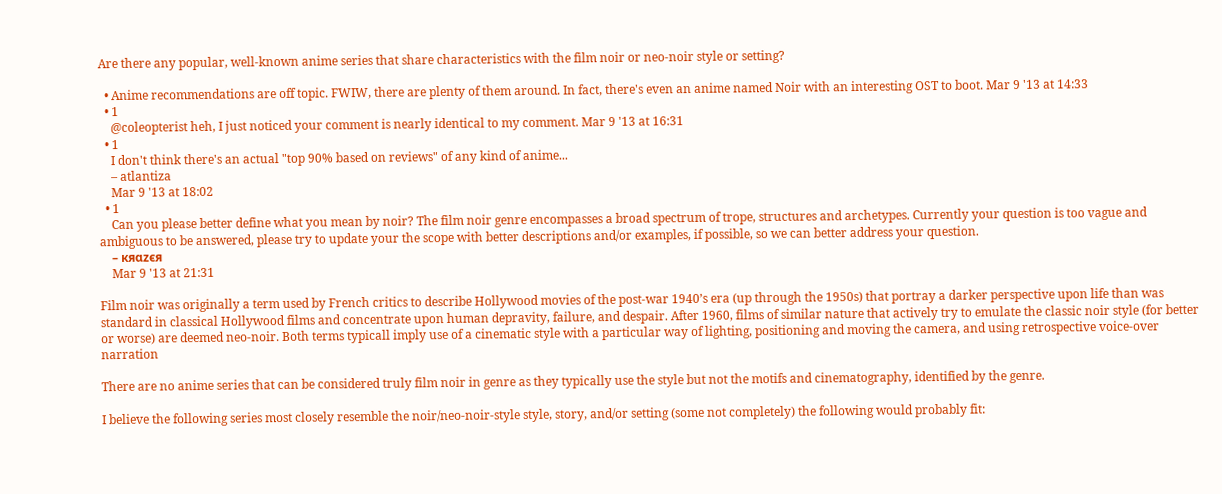Are there any popular, well-known anime series that share characteristics with the film noir or neo-noir style or setting?

  • Anime recommendations are off topic. FWIW, there are plenty of them around. In fact, there's even an anime named Noir with an interesting OST to boot. Mar 9 '13 at 14:33
  • 1
    @coleopterist heh, I just noticed your comment is nearly identical to my comment. Mar 9 '13 at 16:31
  • 1
    I don't think there's an actual "top 90% based on reviews" of any kind of anime...
    – atlantiza
    Mar 9 '13 at 18:02
  • 1
    Can you please better define what you mean by noir? The film noir genre encompasses a broad spectrum of trope, structures and archetypes. Currently your question is too vague and ambiguous to be answered, please try to update your the scope with better descriptions and/or examples, if possible, so we can better address your question.
    – кяαzєя
    Mar 9 '13 at 21:31

Film noir was originally a term used by French critics to describe Hollywood movies of the post-war 1940’s era (up through the 1950s) that portray a darker perspective upon life than was standard in classical Hollywood films and concentrate upon human depravity, failure, and despair. After 1960, films of similar nature that actively try to emulate the classic noir style (for better or worse) are deemed neo-noir. Both terms typicall imply use of a cinematic style with a particular way of lighting, positioning and moving the camera, and using retrospective voice-over narration

There are no anime series that can be considered truly film noir in genre as they typically use the style but not the motifs and cinematography, identified by the genre.

I believe the following series most closely resemble the noir/neo-noir-style style, story, and/or setting (some not completely) the following would probably fit: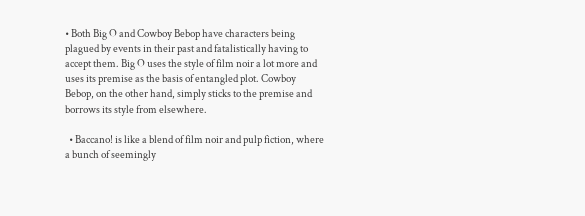• Both Big O and Cowboy Bebop have characters being plagued by events in their past and fatalistically having to accept them. Big O uses the style of film noir a lot more and uses its premise as the basis of entangled plot. Cowboy Bebop, on the other hand, simply sticks to the premise and borrows its style from elsewhere.

  • Baccano! is like a blend of film noir and pulp fiction, where a bunch of seemingly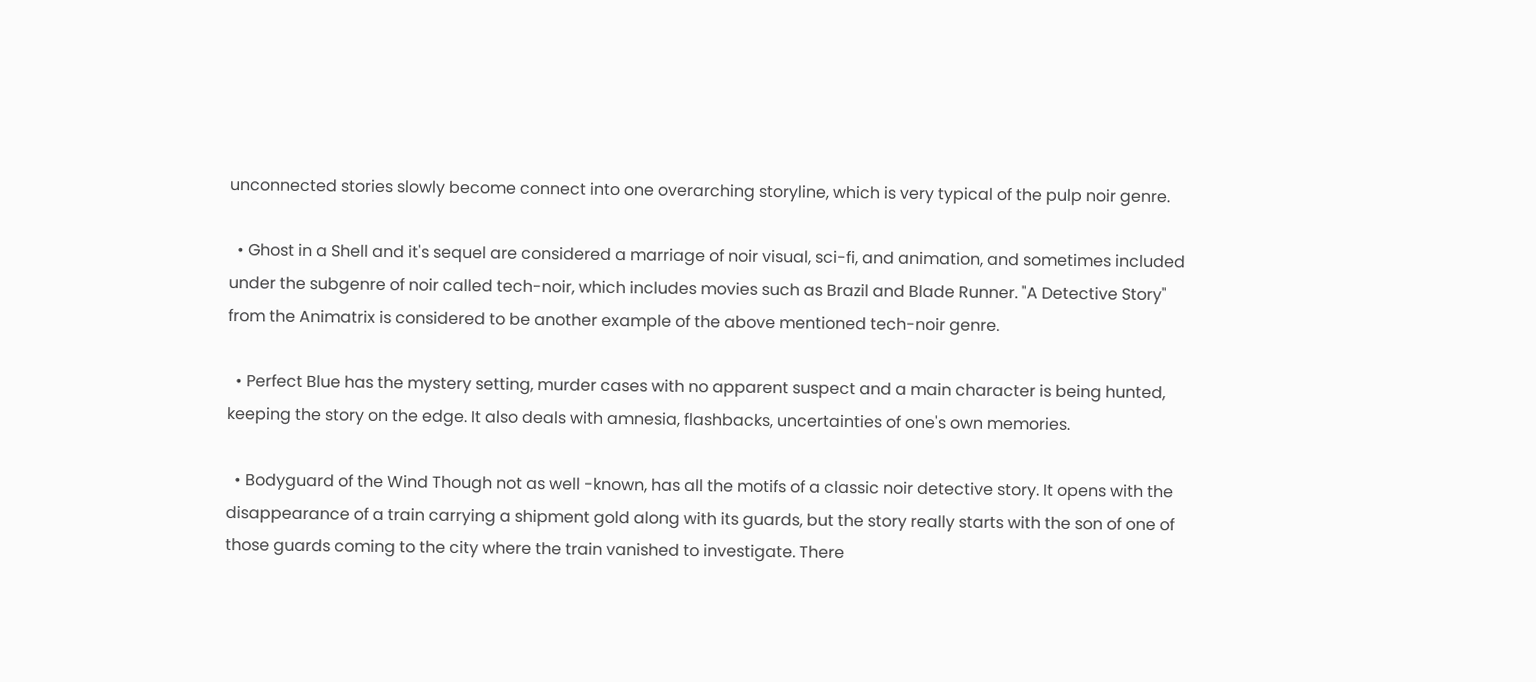unconnected stories slowly become connect into one overarching storyline, which is very typical of the pulp noir genre.

  • Ghost in a Shell and it's sequel are considered a marriage of noir visual, sci-fi, and animation, and sometimes included under the subgenre of noir called tech-noir, which includes movies such as Brazil and Blade Runner. "A Detective Story" from the Animatrix is considered to be another example of the above mentioned tech-noir genre.

  • Perfect Blue has the mystery setting, murder cases with no apparent suspect and a main character is being hunted, keeping the story on the edge. It also deals with amnesia, flashbacks, uncertainties of one's own memories.

  • Bodyguard of the Wind Though not as well -known, has all the motifs of a classic noir detective story. It opens with the disappearance of a train carrying a shipment gold along with its guards, but the story really starts with the son of one of those guards coming to the city where the train vanished to investigate. There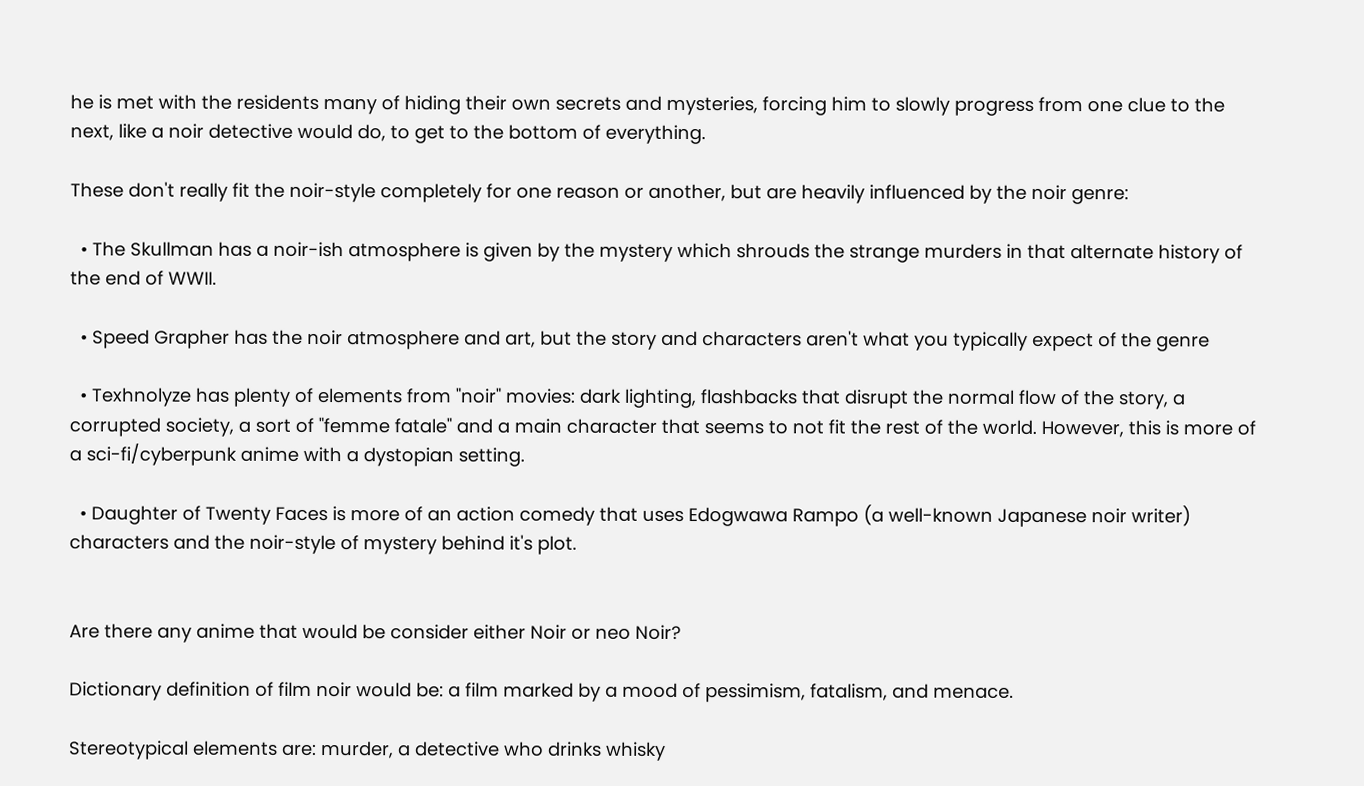he is met with the residents many of hiding their own secrets and mysteries, forcing him to slowly progress from one clue to the next, like a noir detective would do, to get to the bottom of everything.

These don't really fit the noir-style completely for one reason or another, but are heavily influenced by the noir genre:

  • The Skullman has a noir-ish atmosphere is given by the mystery which shrouds the strange murders in that alternate history of the end of WWII.

  • Speed Grapher has the noir atmosphere and art, but the story and characters aren't what you typically expect of the genre

  • Texhnolyze has plenty of elements from "noir" movies: dark lighting, flashbacks that disrupt the normal flow of the story, a corrupted society, a sort of "femme fatale" and a main character that seems to not fit the rest of the world. However, this is more of a sci-fi/cyberpunk anime with a dystopian setting.

  • Daughter of Twenty Faces is more of an action comedy that uses Edogwawa Rampo (a well-known Japanese noir writer) characters and the noir-style of mystery behind it's plot.


Are there any anime that would be consider either Noir or neo Noir?

Dictionary definition of film noir would be: a film marked by a mood of pessimism, fatalism, and menace.

Stereotypical elements are: murder, a detective who drinks whisky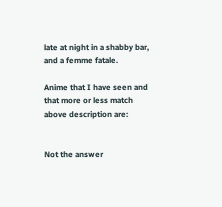late at night in a shabby bar, and a femme fatale.

Anime that I have seen and that more or less match above description are:


Not the answer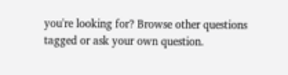you're looking for? Browse other questions tagged or ask your own question.